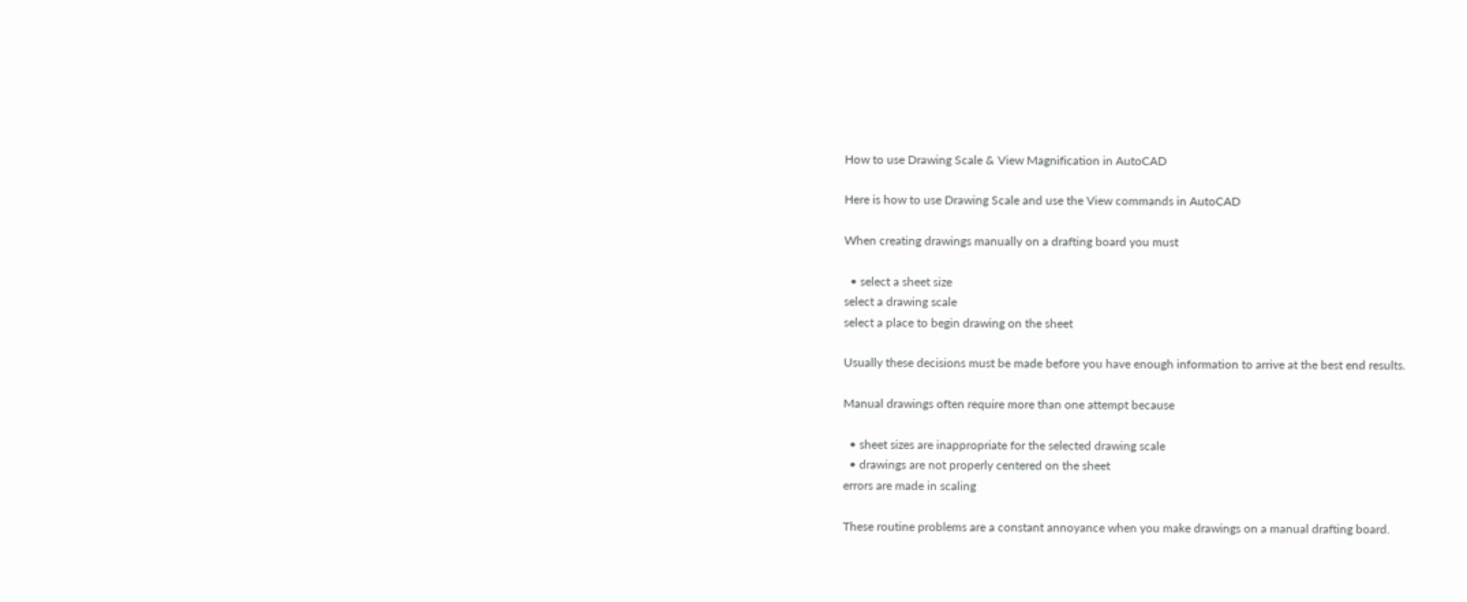How to use Drawing Scale & View Magnification in AutoCAD

Here is how to use Drawing Scale and use the View commands in AutoCAD

When creating drawings manually on a drafting board you must

  • select a sheet size
select a drawing scale
select a place to begin drawing on the sheet

Usually these decisions must be made before you have enough information to arrive at the best end results.

Manual drawings often require more than one attempt because

  • sheet sizes are inappropriate for the selected drawing scale
  • drawings are not properly centered on the sheet
errors are made in scaling

These routine problems are a constant annoyance when you make drawings on a manual drafting board.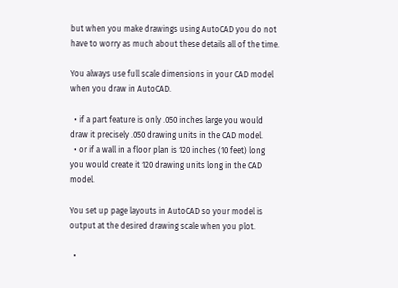but when you make drawings using AutoCAD you do not have to worry as much about these details all of the time.

You always use full scale dimensions in your CAD model when you draw in AutoCAD.

  • if a part feature is only .050 inches large you would draw it precisely .050 drawing units in the CAD model.
  • or if a wall in a floor plan is 120 inches (10 feet) long you would create it 120 drawing units long in the CAD model.

You set up page layouts in AutoCAD so your model is output at the desired drawing scale when you plot.

  •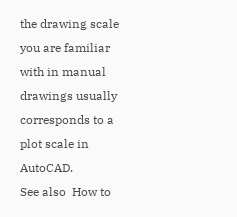the drawing scale you are familiar with in manual drawings usually corresponds to a plot scale in AutoCAD.
See also  How to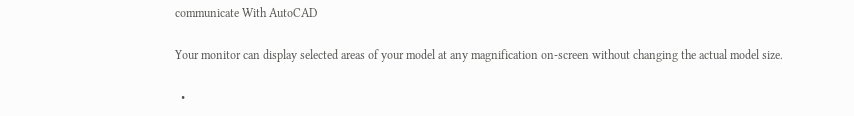communicate With AutoCAD

Your monitor can display selected areas of your model at any magnification on-screen without changing the actual model size.

  •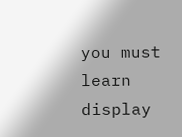you must learn display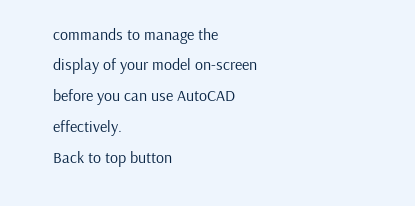commands to manage the display of your model on-screen before you can use AutoCAD effectively.
Back to top button